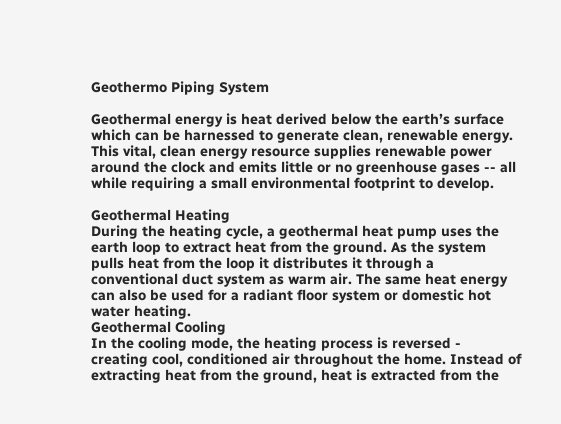Geothermo Piping System

Geothermal energy is heat derived below the earth’s surface which can be harnessed to generate clean, renewable energy. This vital, clean energy resource supplies renewable power around the clock and emits little or no greenhouse gases -- all while requiring a small environmental footprint to develop.

Geothermal Heating
During the heating cycle, a geothermal heat pump uses the earth loop to extract heat from the ground. As the system pulls heat from the loop it distributes it through a conventional duct system as warm air. The same heat energy can also be used for a radiant floor system or domestic hot water heating.
Geothermal Cooling
In the cooling mode, the heating process is reversed - creating cool, conditioned air throughout the home. Instead of extracting heat from the ground, heat is extracted from the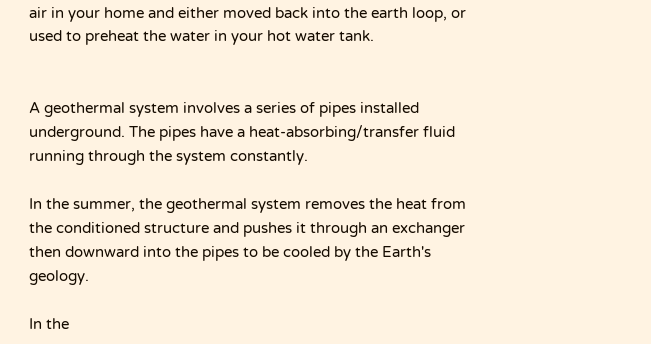air in your home and either moved back into the earth loop, or used to preheat the water in your hot water tank.


A geothermal system involves a series of pipes installed underground. The pipes have a heat-absorbing/transfer fluid running through the system constantly.

In the summer, the geothermal system removes the heat from the conditioned structure and pushes it through an exchanger then downward into the pipes to be cooled by the Earth's geology.

In the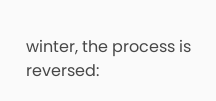winter, the process is reversed: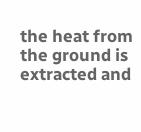the heat from the ground is extracted and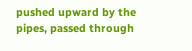pushed upward by the pipes, passed through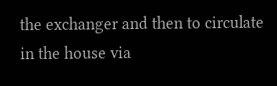the exchanger and then to circulate in the house via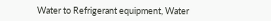Water to Refrigerant equipment, Water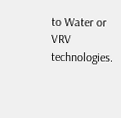to Water or VRV technologies.